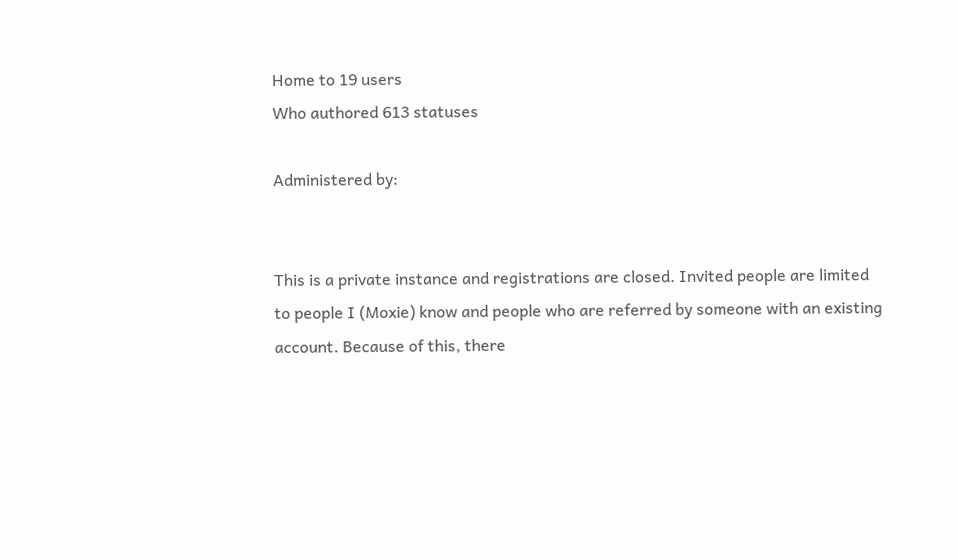Home to 19 users
Who authored 613 statuses

Administered by:


This is a private instance and registrations are closed. Invited people are limited to people I (Moxie) know and people who are referred by someone with an existing account. Because of this, there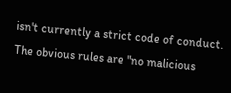isn't currently a strict code of conduct. The obvious rules are "no malicious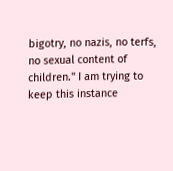bigotry, no nazis, no terfs, no sexual content of children." I am trying to keep this instance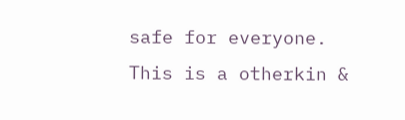safe for everyone. This is a otherkin &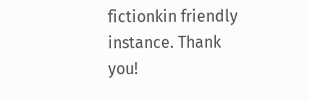fictionkin friendly instance. Thank you!